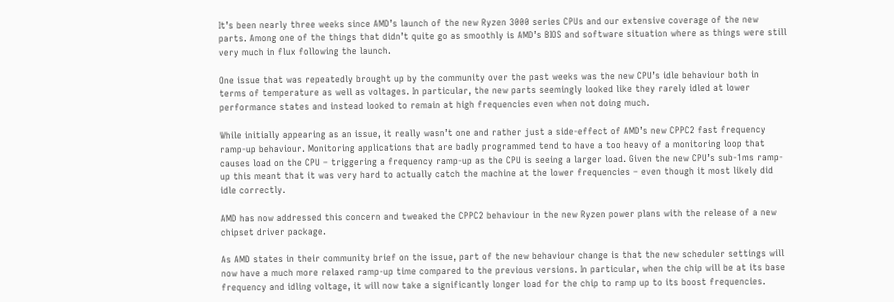It’s been nearly three weeks since AMD’s launch of the new Ryzen 3000 series CPUs and our extensive coverage of the new parts. Among one of the things that didn’t quite go as smoothly is AMD’s BIOS and software situation where as things were still very much in flux following the launch.

One issue that was repeatedly brought up by the community over the past weeks was the new CPU’s idle behaviour both in terms of temperature as well as voltages. In particular, the new parts seemingly looked like they rarely idled at lower performance states and instead looked to remain at high frequencies even when not doing much.

While initially appearing as an issue, it really wasn’t one and rather just a side-effect of AMD’s new CPPC2 fast frequency ramp-up behaviour. Monitoring applications that are badly programmed tend to have a too heavy of a monitoring loop that causes load on the CPU – triggering a frequency ramp-up as the CPU is seeing a larger load. Given the new CPU’s sub-1ms ramp-up this meant that it was very hard to actually catch the machine at the lower frequencies – even though it most likely did idle correctly.

AMD has now addressed this concern and tweaked the CPPC2 behaviour in the new Ryzen power plans with the release of a new chipset driver package.

As AMD states in their community brief on the issue, part of the new behaviour change is that the new scheduler settings will now have a much more relaxed ramp-up time compared to the previous versions. In particular, when the chip will be at its base frequency and idling voltage, it will now take a significantly longer load for the chip to ramp up to its boost frequencies.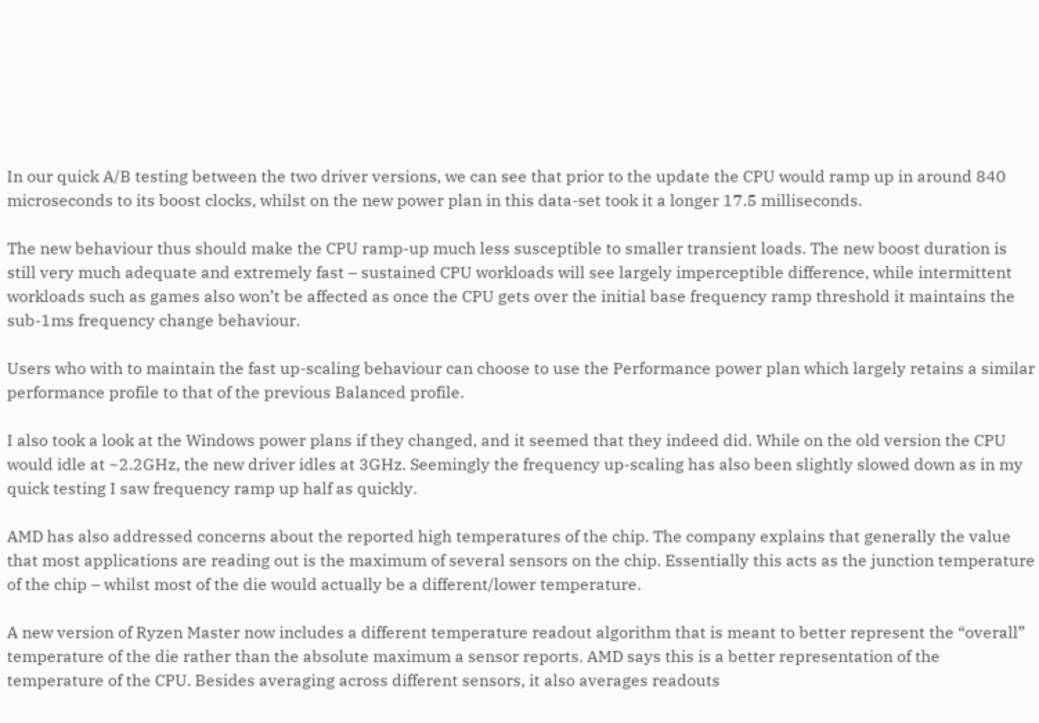In our quick A/B testing between the two driver versions, we can see that prior to the update the CPU would ramp up in around 840 microseconds to its boost clocks, whilst on the new power plan in this data-set took it a longer 17.5 milliseconds.

The new behaviour thus should make the CPU ramp-up much less susceptible to smaller transient loads. The new boost duration is still very much adequate and extremely fast – sustained CPU workloads will see largely imperceptible difference, while intermittent workloads such as games also won’t be affected as once the CPU gets over the initial base frequency ramp threshold it maintains the sub-1ms frequency change behaviour.

Users who with to maintain the fast up-scaling behaviour can choose to use the Performance power plan which largely retains a similar performance profile to that of the previous Balanced profile.

I also took a look at the Windows power plans if they changed, and it seemed that they indeed did. While on the old version the CPU would idle at ~2.2GHz, the new driver idles at 3GHz. Seemingly the frequency up-scaling has also been slightly slowed down as in my quick testing I saw frequency ramp up half as quickly.

AMD has also addressed concerns about the reported high temperatures of the chip. The company explains that generally the value that most applications are reading out is the maximum of several sensors on the chip. Essentially this acts as the junction temperature of the chip – whilst most of the die would actually be a different/lower temperature.

A new version of Ryzen Master now includes a different temperature readout algorithm that is meant to better represent the “overall” temperature of the die rather than the absolute maximum a sensor reports. AMD says this is a better representation of the temperature of the CPU. Besides averaging across different sensors, it also averages readouts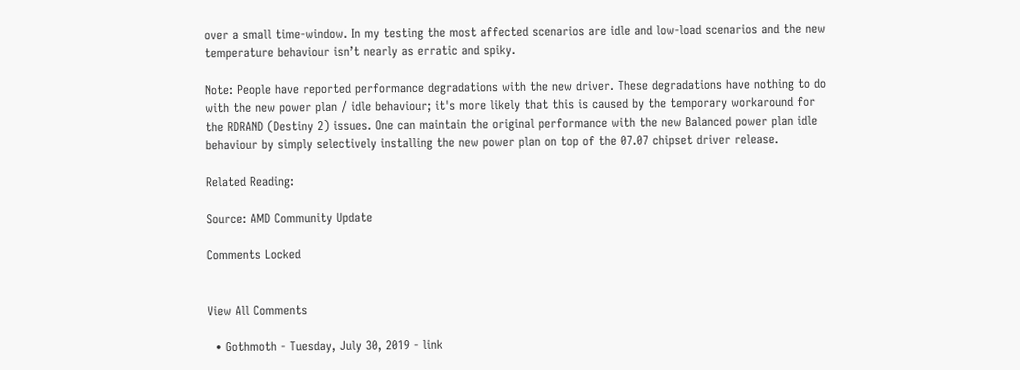over a small time-window. In my testing the most affected scenarios are idle and low-load scenarios and the new temperature behaviour isn’t nearly as erratic and spiky.

Note: People have reported performance degradations with the new driver. These degradations have nothing to do with the new power plan / idle behaviour; it's more likely that this is caused by the temporary workaround for the RDRAND (Destiny 2) issues. One can maintain the original performance with the new Balanced power plan idle behaviour by simply selectively installing the new power plan on top of the 07.07 chipset driver release.

Related Reading:

Source: AMD Community Update

Comments Locked


View All Comments

  • Gothmoth - Tuesday, July 30, 2019 - link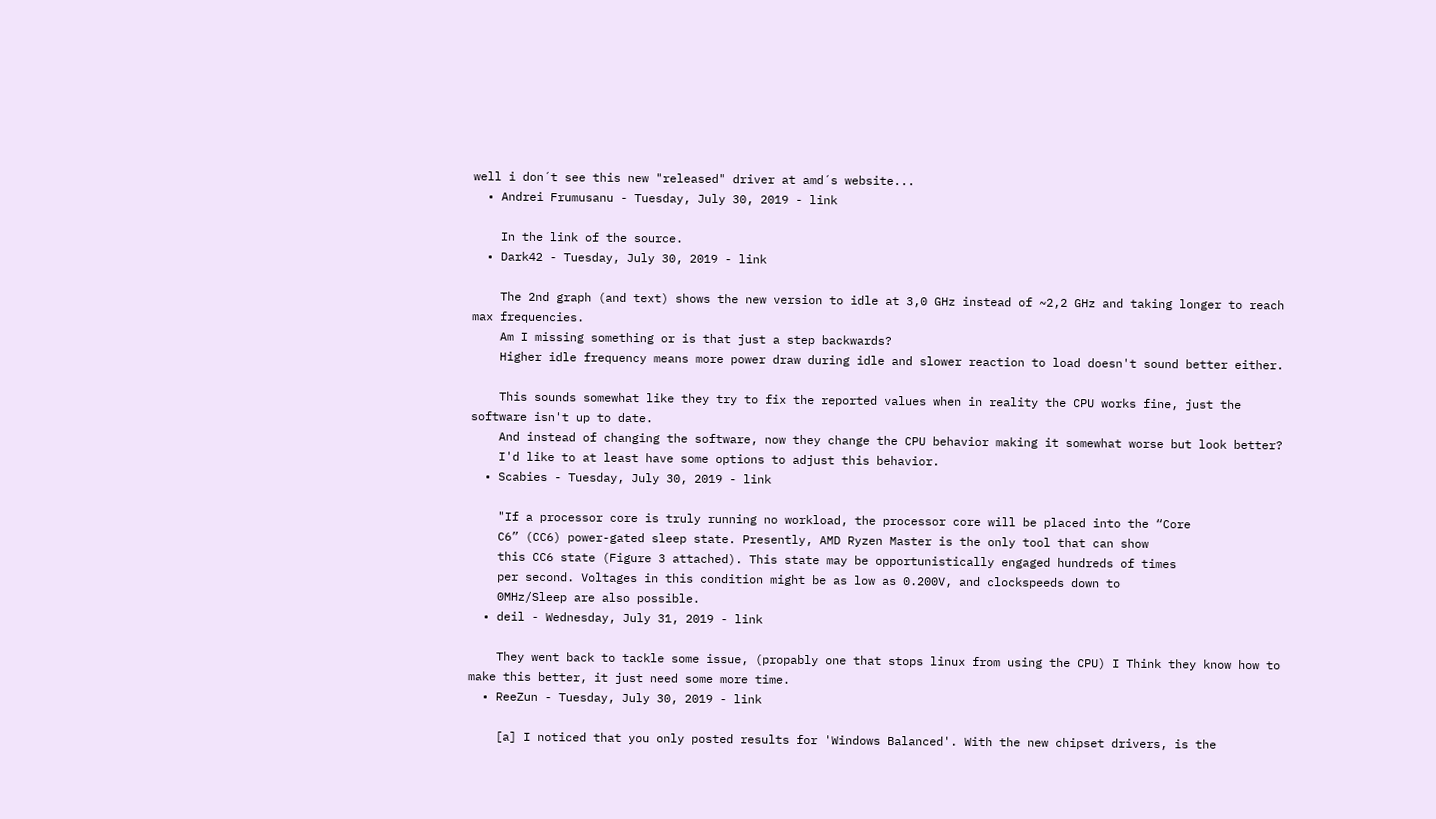well i don´t see this new "released" driver at amd´s website...
  • Andrei Frumusanu - Tuesday, July 30, 2019 - link

    In the link of the source.
  • Dark42 - Tuesday, July 30, 2019 - link

    The 2nd graph (and text) shows the new version to idle at 3,0 GHz instead of ~2,2 GHz and taking longer to reach max frequencies.
    Am I missing something or is that just a step backwards?
    Higher idle frequency means more power draw during idle and slower reaction to load doesn't sound better either.

    This sounds somewhat like they try to fix the reported values when in reality the CPU works fine, just the software isn't up to date.
    And instead of changing the software, now they change the CPU behavior making it somewhat worse but look better?
    I'd like to at least have some options to adjust this behavior.
  • Scabies - Tuesday, July 30, 2019 - link

    "If a processor core is truly running no workload, the processor core will be placed into the “Core
    C6” (CC6) power-gated sleep state. Presently, AMD Ryzen Master is the only tool that can show
    this CC6 state (Figure 3 attached). This state may be opportunistically engaged hundreds of times
    per second. Voltages in this condition might be as low as 0.200V, and clockspeeds down to
    0MHz/Sleep are also possible.
  • deil - Wednesday, July 31, 2019 - link

    They went back to tackle some issue, (propably one that stops linux from using the CPU) I Think they know how to make this better, it just need some more time.
  • ReeZun - Tuesday, July 30, 2019 - link

    [a] I noticed that you only posted results for 'Windows Balanced'. With the new chipset drivers, is the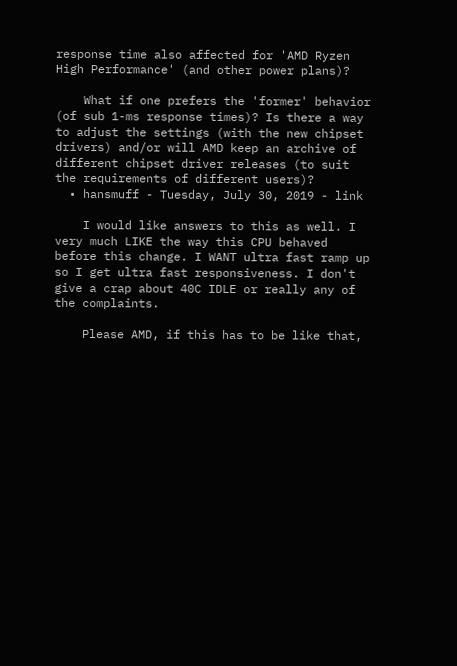response time also affected for 'AMD Ryzen High Performance' (and other power plans)?

    What if one prefers the 'former' behavior (of sub 1-ms response times)? Is there a way to adjust the settings (with the new chipset drivers) and/or will AMD keep an archive of different chipset driver releases (to suit the requirements of different users)?
  • hansmuff - Tuesday, July 30, 2019 - link

    I would like answers to this as well. I very much LIKE the way this CPU behaved before this change. I WANT ultra fast ramp up so I get ultra fast responsiveness. I don't give a crap about 40C IDLE or really any of the complaints.

    Please AMD, if this has to be like that,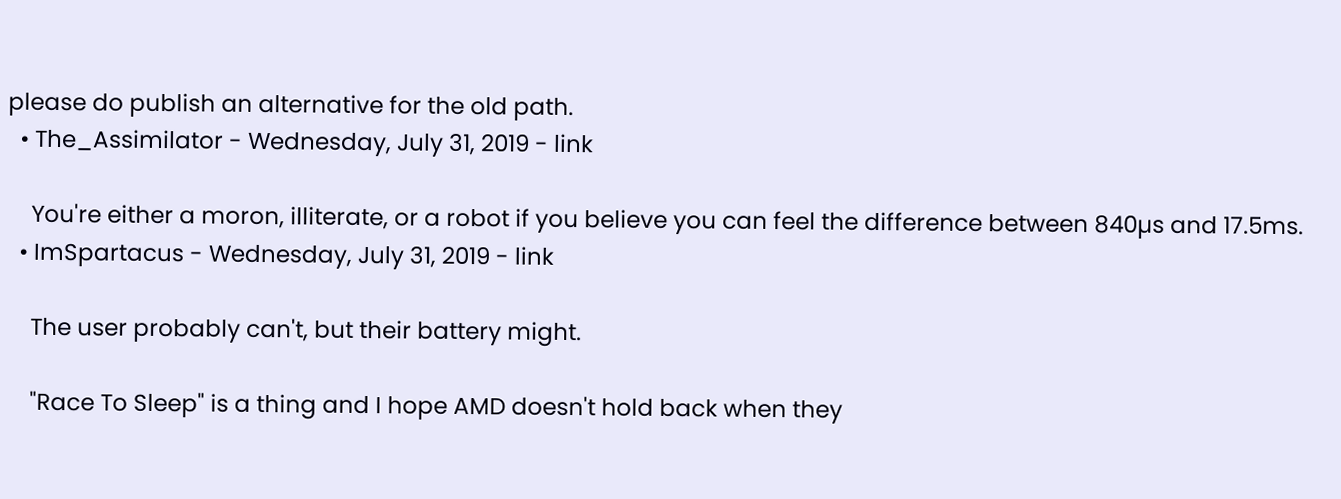please do publish an alternative for the old path.
  • The_Assimilator - Wednesday, July 31, 2019 - link

    You're either a moron, illiterate, or a robot if you believe you can feel the difference between 840µs and 17.5ms.
  • ImSpartacus - Wednesday, July 31, 2019 - link

    The user probably can't, but their battery might.

    "Race To Sleep" is a thing and I hope AMD doesn't hold back when they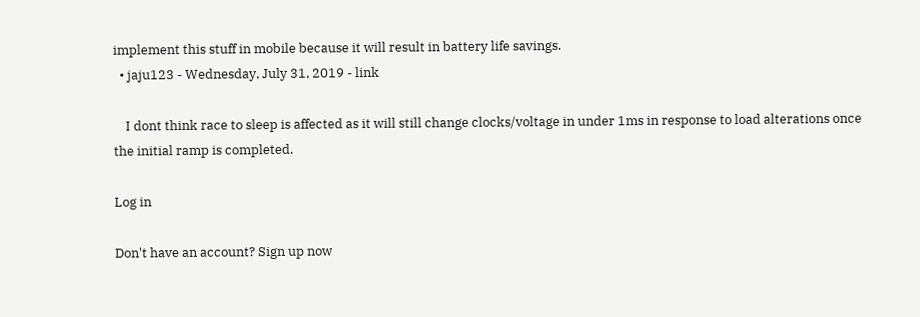implement this stuff in mobile because it will result in battery life savings.
  • jaju123 - Wednesday, July 31, 2019 - link

    I dont think race to sleep is affected as it will still change clocks/voltage in under 1ms in response to load alterations once the initial ramp is completed.

Log in

Don't have an account? Sign up now